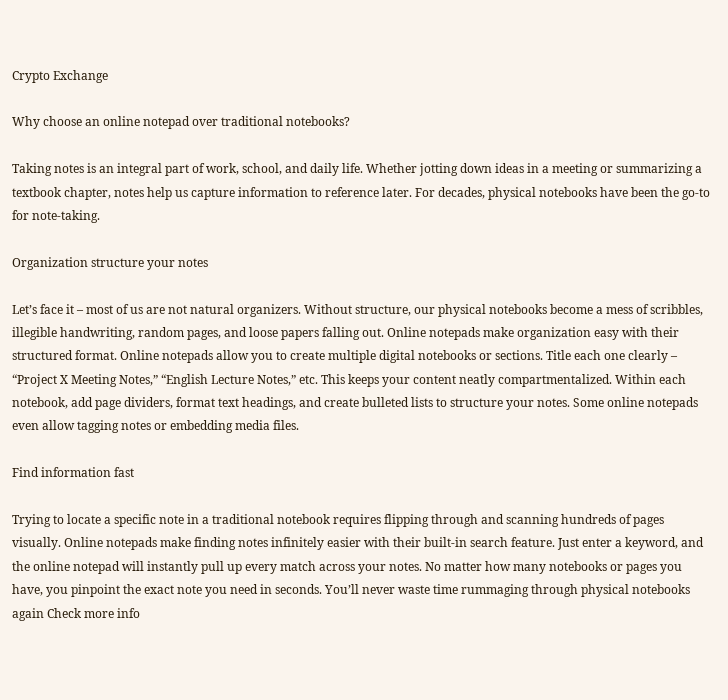Crypto Exchange

Why choose an online notepad over traditional notebooks?

Taking notes is an integral part of work, school, and daily life. Whether jotting down ideas in a meeting or summarizing a textbook chapter, notes help us capture information to reference later. For decades, physical notebooks have been the go-to for note-taking.

Organization structure your notes

Let’s face it – most of us are not natural organizers. Without structure, our physical notebooks become a mess of scribbles, illegible handwriting, random pages, and loose papers falling out. Online notepads make organization easy with their structured format. Online notepads allow you to create multiple digital notebooks or sections. Title each one clearly – “Project X Meeting Notes,” “English Lecture Notes,” etc. This keeps your content neatly compartmentalized. Within each notebook, add page dividers, format text headings, and create bulleted lists to structure your notes. Some online notepads even allow tagging notes or embedding media files.

Find information fast

Trying to locate a specific note in a traditional notebook requires flipping through and scanning hundreds of pages visually. Online notepads make finding notes infinitely easier with their built-in search feature. Just enter a keyword, and the online notepad will instantly pull up every match across your notes. No matter how many notebooks or pages you have, you pinpoint the exact note you need in seconds. You’ll never waste time rummaging through physical notebooks again Check more info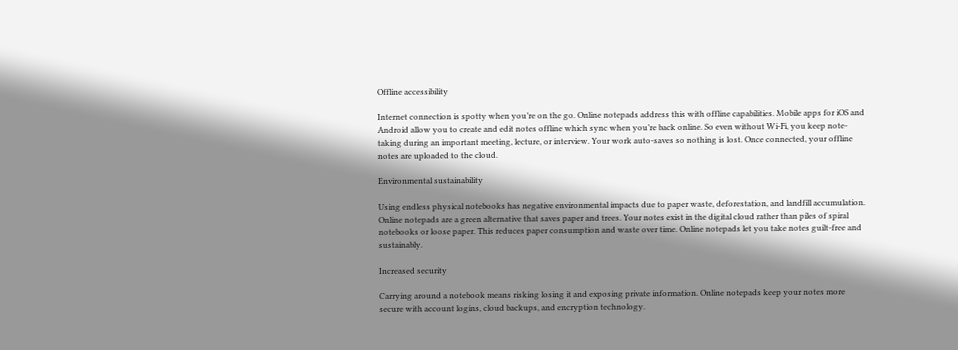Offline accessibility

Internet connection is spotty when you’re on the go. Online notepads address this with offline capabilities. Mobile apps for iOS and Android allow you to create and edit notes offline which sync when you’re back online. So even without Wi-Fi, you keep note-taking during an important meeting, lecture, or interview. Your work auto-saves so nothing is lost. Once connected, your offline notes are uploaded to the cloud.

Environmental sustainability

Using endless physical notebooks has negative environmental impacts due to paper waste, deforestation, and landfill accumulation. Online notepads are a green alternative that saves paper and trees. Your notes exist in the digital cloud rather than piles of spiral notebooks or loose paper. This reduces paper consumption and waste over time. Online notepads let you take notes guilt-free and sustainably.

Increased security

Carrying around a notebook means risking losing it and exposing private information. Online notepads keep your notes more secure with account logins, cloud backups, and encryption technology.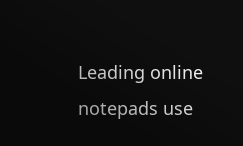Leading online notepads use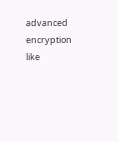advanced encryption like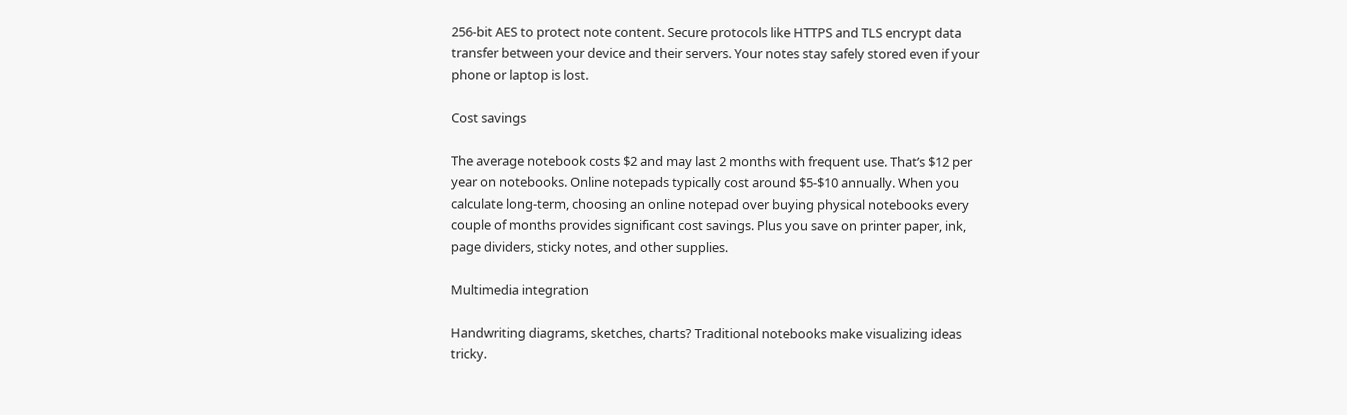256-bit AES to protect note content. Secure protocols like HTTPS and TLS encrypt data transfer between your device and their servers. Your notes stay safely stored even if your phone or laptop is lost.

Cost savings

The average notebook costs $2 and may last 2 months with frequent use. That’s $12 per year on notebooks. Online notepads typically cost around $5-$10 annually. When you calculate long-term, choosing an online notepad over buying physical notebooks every couple of months provides significant cost savings. Plus you save on printer paper, ink, page dividers, sticky notes, and other supplies.

Multimedia integration

Handwriting diagrams, sketches, charts? Traditional notebooks make visualizing ideas tricky.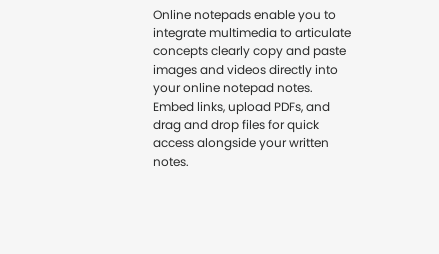Online notepads enable you to integrate multimedia to articulate concepts clearly copy and paste images and videos directly into your online notepad notes. Embed links, upload PDFs, and drag and drop files for quick access alongside your written notes.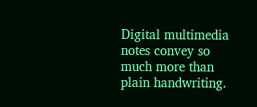Digital multimedia notes convey so much more than plain handwriting.